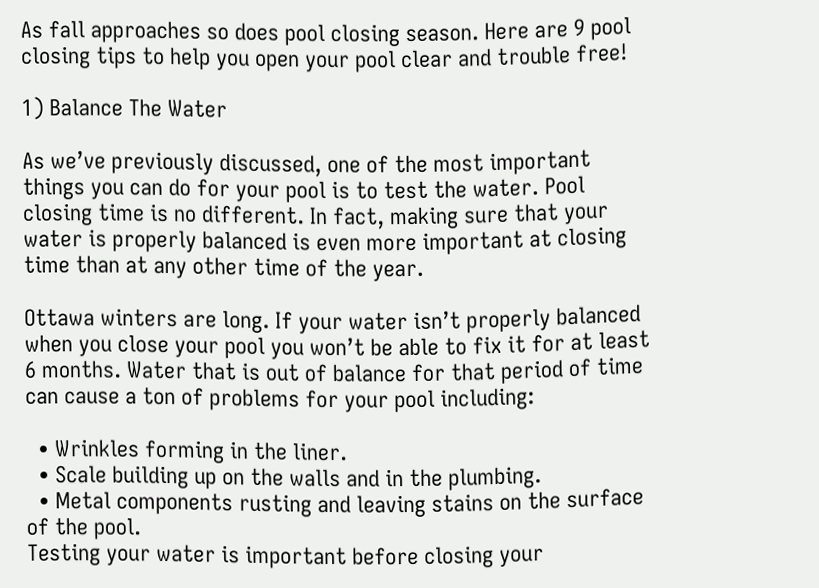As fall approaches so does pool closing season. Here are 9 pool closing tips to help you open your pool clear and trouble free!

1) Balance The Water

As we’ve previously discussed, one of the most important things you can do for your pool is to test the water. Pool closing time is no different. In fact, making sure that your water is properly balanced is even more important at closing time than at any other time of the year.

Ottawa winters are long. If your water isn’t properly balanced when you close your pool you won’t be able to fix it for at least 6 months. Water that is out of balance for that period of time can cause a ton of problems for your pool including:

  • Wrinkles forming in the liner.
  • Scale building up on the walls and in the plumbing.
  • Metal components rusting and leaving stains on the surface of the pool.
Testing your water is important before closing your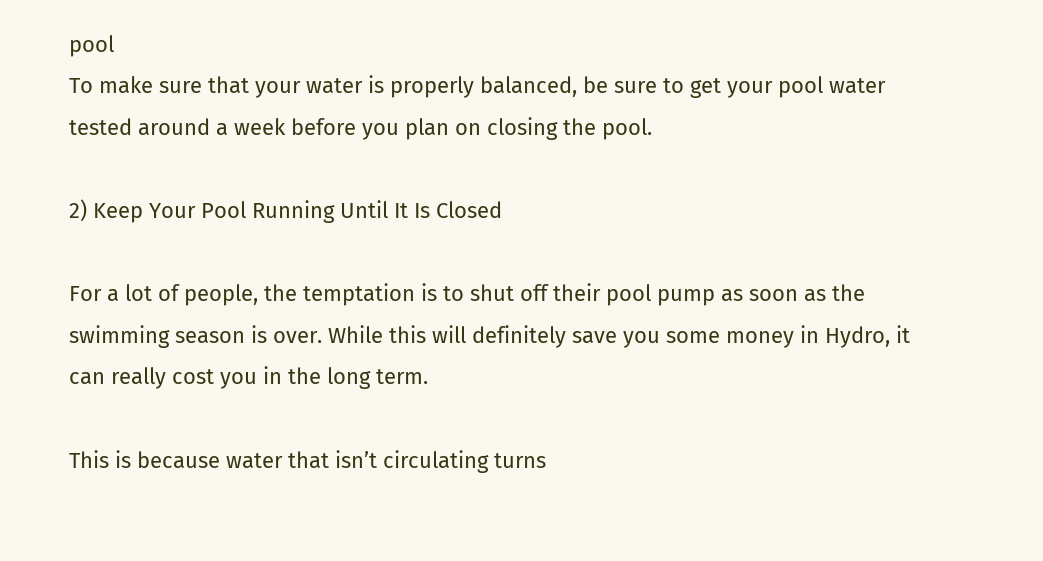pool
To make sure that your water is properly balanced, be sure to get your pool water tested around a week before you plan on closing the pool.

2) Keep Your Pool Running Until It Is Closed

For a lot of people, the temptation is to shut off their pool pump as soon as the swimming season is over. While this will definitely save you some money in Hydro, it can really cost you in the long term.

This is because water that isn’t circulating turns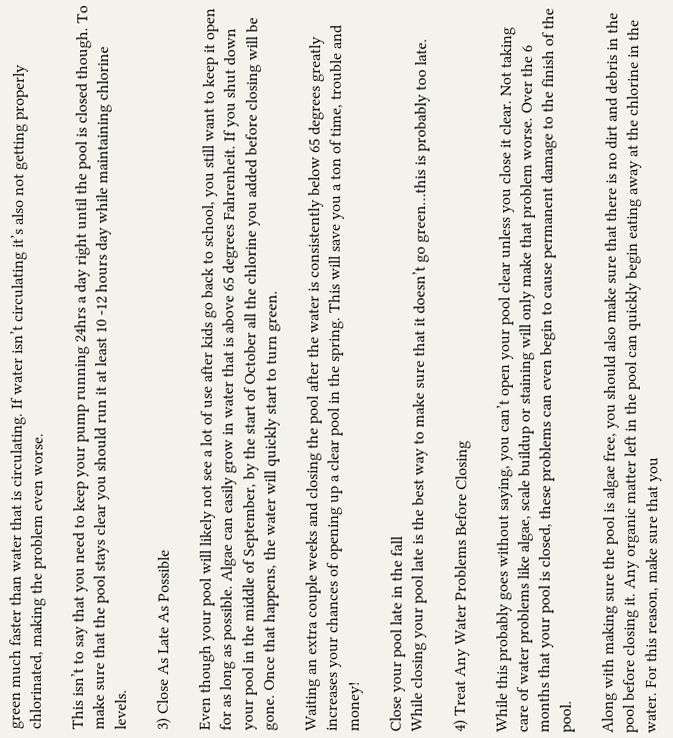green much faster than water that is circulating. If water isn’t circulating it’s also not getting properly chlorinated, making the problem even worse.

This isn’t to say that you need to keep your pump running 24hrs a day right until the pool is closed though. To make sure that the pool stays clear you should run it at least 10 -12 hours day while maintaining chlorine levels.

3) Close As Late As Possible

Even though your pool will likely not see a lot of use after kids go back to school, you still want to keep it open for as long as possible. Algae can easily grow in water that is above 65 degrees Fahrenheit. If you shut down your pool in the middle of September, by the start of October all the chlorine you added before closing will be gone. Once that happens, the water will quickly start to turn green.

Waiting an extra couple weeks and closing the pool after the water is consistently below 65 degrees greatly increases your chances of opening up a clear pool in the spring. This will save you a ton of time, trouble and money!

Close your pool late in the fall
While closing your pool late is the best way to make sure that it doesn’t go green…this is probably too late.

4) Treat Any Water Problems Before Closing

While this probably goes without saying, you can’t open your pool clear unless you close it clear. Not taking care of water problems like algae, scale buildup or staining will only make that problem worse. Over the 6 months that your pool is closed, these problems can even begin to cause permanent damage to the finish of the pool.

Along with making sure the pool is algae free, you should also make sure that there is no dirt and debris in the pool before closing it. Any organic matter left in the pool can quickly begin eating away at the chlorine in the water. For this reason, make sure that you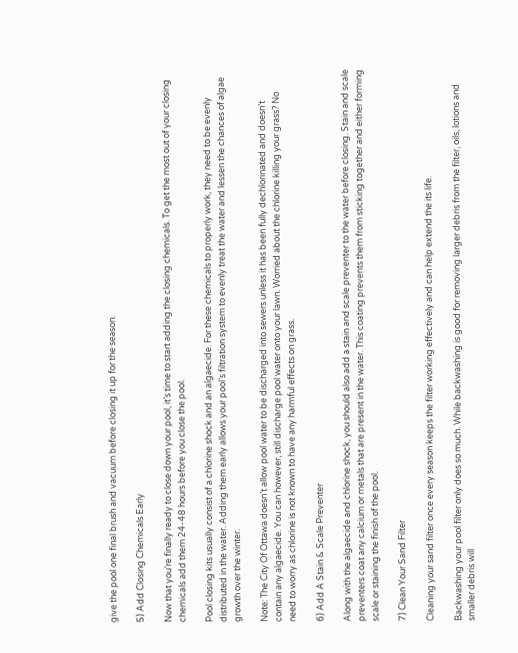give the pool one final brush and vacuum before closing it up for the season.

5) Add Closing Chemicals Early

Now that you’re finally ready to close down your pool, it’s time to start adding the closing chemicals. To get the most out of your closing chemicals add them 24-48 hours before you close the pool.

Pool closing kits usually consist of a chlorine shock and an algaecide. For these chemicals to properly work, they need to be evenly distributed in the water. Adding them early allows your pool’s filtration system to evenly treat the water and lessen the chances of algae growth over the winter.

Note: The City Of Ottawa doesn’t allow pool water to be discharged into sewers unless it has been fully dechlorinated and doesn’t contain any algaecide. You can however, still discharge pool water onto your lawn. Worried about the chlorine killing your grass? No need to worry as chlorine is not known to have any harmful effects on grass.

6) Add A Stain & Scale Preventer

Along with the algaecide and chlorine shock, you should also add a stain and scale preventer to the water before closing. Stain and scale preventers coat any calcium or metals that are present in the water. This coating prevents them from sticking together and either forming scale or staining the finish of the pool.

7) Clean Your Sand Filter

Cleaning your sand filter once every season keeps the filter working effectively and can help extend the its life.

Backwashing your pool filter only does so much. While backwashing is good for removing larger debris from the filter, oils, lotions and smaller debris will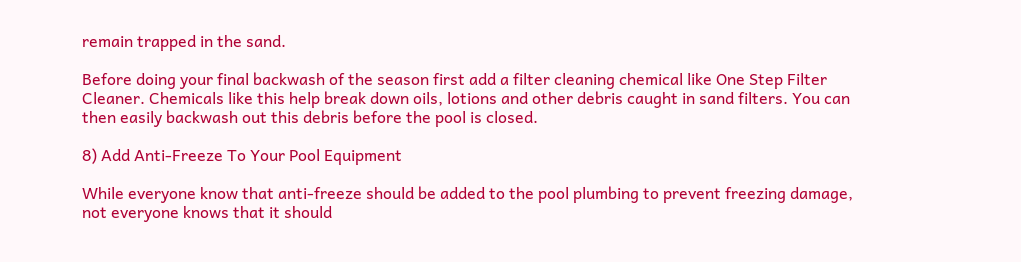remain trapped in the sand.

Before doing your final backwash of the season first add a filter cleaning chemical like One Step Filter Cleaner. Chemicals like this help break down oils, lotions and other debris caught in sand filters. You can then easily backwash out this debris before the pool is closed.

8) Add Anti-Freeze To Your Pool Equipment

While everyone know that anti-freeze should be added to the pool plumbing to prevent freezing damage, not everyone knows that it should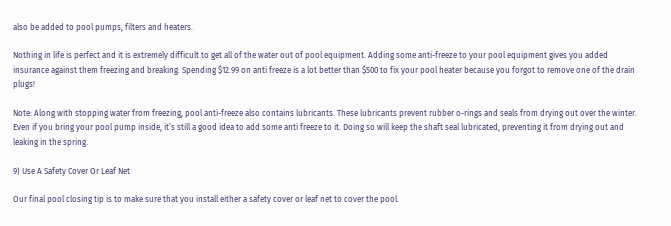also be added to pool pumps, filters and heaters.

Nothing in life is perfect and it is extremely difficult to get all of the water out of pool equipment. Adding some anti-freeze to your pool equipment gives you added insurance against them freezing and breaking. Spending $12.99 on anti freeze is a lot better than $500 to fix your pool heater because you forgot to remove one of the drain plugs!

Note: Along with stopping water from freezing, pool anti-freeze also contains lubricants. These lubricants prevent rubber o-rings and seals from drying out over the winter. Even if you bring your pool pump inside, it’s still a good idea to add some anti freeze to it. Doing so will keep the shaft seal lubricated, preventing it from drying out and leaking in the spring.

9) Use A Safety Cover Or Leaf Net

Our final pool closing tip is to make sure that you install either a safety cover or leaf net to cover the pool.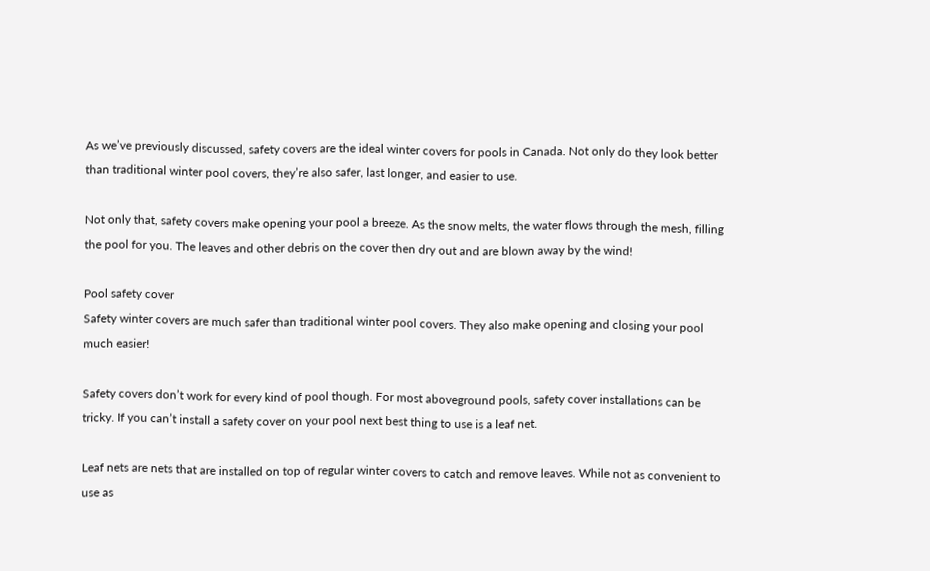As we’ve previously discussed, safety covers are the ideal winter covers for pools in Canada. Not only do they look better than traditional winter pool covers, they’re also safer, last longer, and easier to use.

Not only that, safety covers make opening your pool a breeze. As the snow melts, the water flows through the mesh, filling the pool for you. The leaves and other debris on the cover then dry out and are blown away by the wind!

Pool safety cover
Safety winter covers are much safer than traditional winter pool covers. They also make opening and closing your pool much easier!

Safety covers don’t work for every kind of pool though. For most aboveground pools, safety cover installations can be tricky. If you can’t install a safety cover on your pool next best thing to use is a leaf net.

Leaf nets are nets that are installed on top of regular winter covers to catch and remove leaves. While not as convenient to use as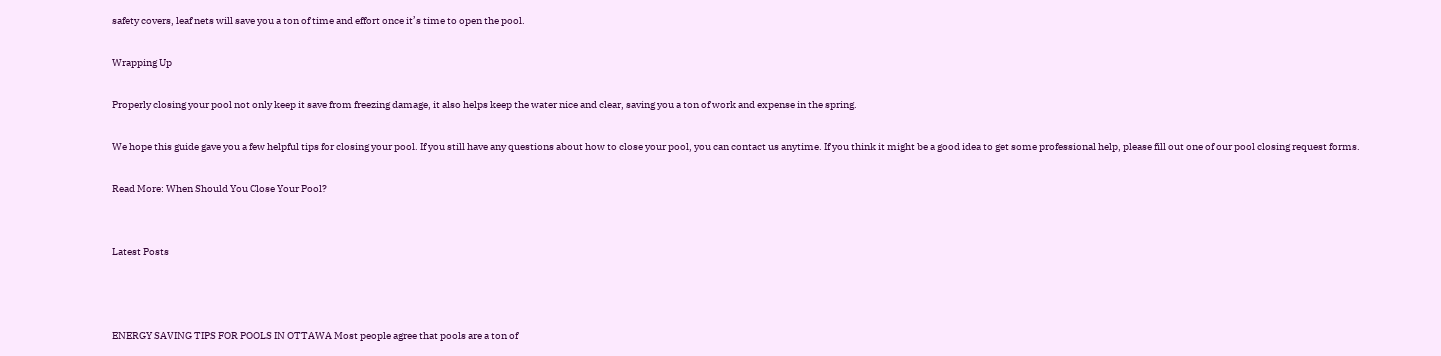safety covers, leaf nets will save you a ton of time and effort once it’s time to open the pool.

Wrapping Up

Properly closing your pool not only keep it save from freezing damage, it also helps keep the water nice and clear, saving you a ton of work and expense in the spring.

We hope this guide gave you a few helpful tips for closing your pool. If you still have any questions about how to close your pool, you can contact us anytime. If you think it might be a good idea to get some professional help, please fill out one of our pool closing request forms.

Read More: When Should You Close Your Pool?


Latest Posts



ENERGY SAVING TIPS FOR POOLS IN OTTAWA Most people agree that pools are a ton of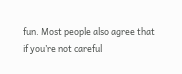fun. Most people also agree that if you’re not careful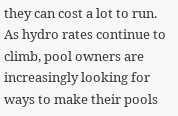they can cost a lot to run. As hydro rates continue to climb, pool owners are increasingly looking for ways to make their pools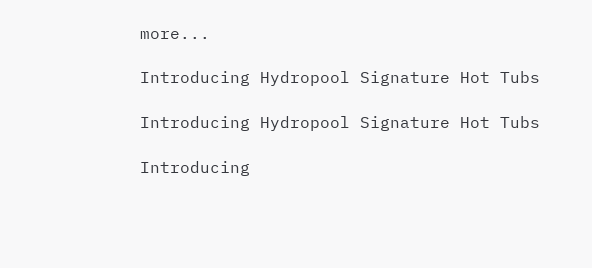more...

Introducing Hydropool Signature Hot Tubs

Introducing Hydropool Signature Hot Tubs

Introducing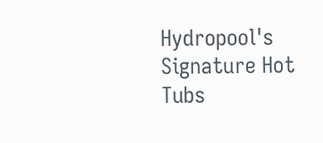Hydropool's Signature Hot Tubs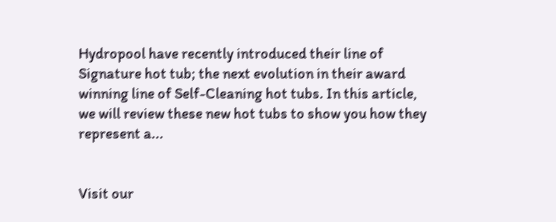Hydropool have recently introduced their line of Signature hot tub; the next evolution in their award winning line of Self-Cleaning hot tubs. In this article, we will review these new hot tubs to show you how they represent a...


Visit our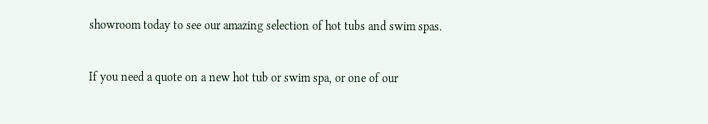showroom today to see our amazing selection of hot tubs and swim spas.


If you need a quote on a new hot tub or swim spa, or one of our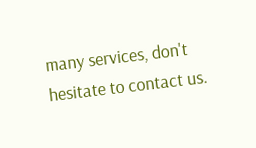many services, don't hesitate to contact us.